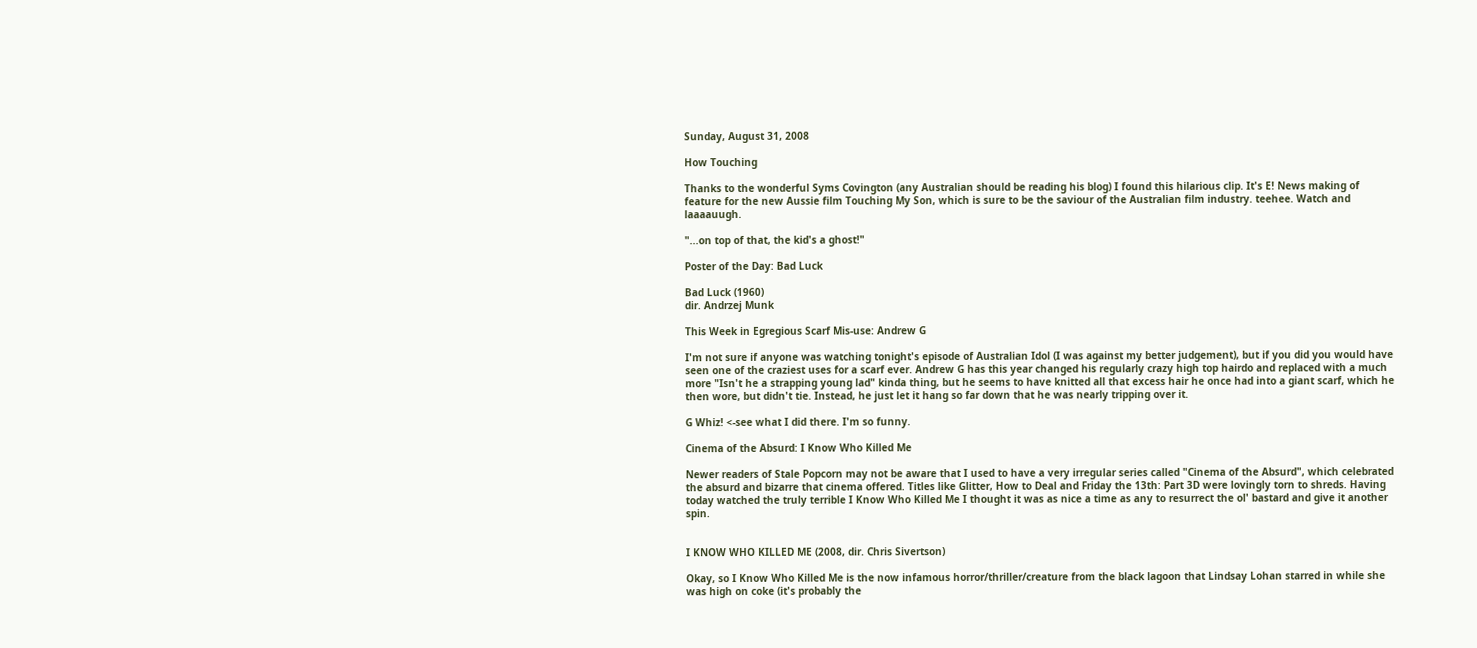Sunday, August 31, 2008

How Touching

Thanks to the wonderful Syms Covington (any Australian should be reading his blog) I found this hilarious clip. It's E! News making of feature for the new Aussie film Touching My Son, which is sure to be the saviour of the Australian film industry. teehee. Watch and laaaauugh.

"...on top of that, the kid's a ghost!"

Poster of the Day: Bad Luck

Bad Luck (1960)
dir. Andrzej Munk

This Week in Egregious Scarf Mis-use: Andrew G

I'm not sure if anyone was watching tonight's episode of Australian Idol (I was against my better judgement), but if you did you would have seen one of the craziest uses for a scarf ever. Andrew G has this year changed his regularly crazy high top hairdo and replaced with a much more "Isn't he a strapping young lad" kinda thing, but he seems to have knitted all that excess hair he once had into a giant scarf, which he then wore, but didn't tie. Instead, he just let it hang so far down that he was nearly tripping over it.

G Whiz! <-see what I did there. I'm so funny.

Cinema of the Absurd: I Know Who Killed Me

Newer readers of Stale Popcorn may not be aware that I used to have a very irregular series called "Cinema of the Absurd", which celebrated the absurd and bizarre that cinema offered. Titles like Glitter, How to Deal and Friday the 13th: Part 3D were lovingly torn to shreds. Having today watched the truly terrible I Know Who Killed Me I thought it was as nice a time as any to resurrect the ol' bastard and give it another spin.


I KNOW WHO KILLED ME (2008, dir. Chris Sivertson)

Okay, so I Know Who Killed Me is the now infamous horror/thriller/creature from the black lagoon that Lindsay Lohan starred in while she was high on coke (it's probably the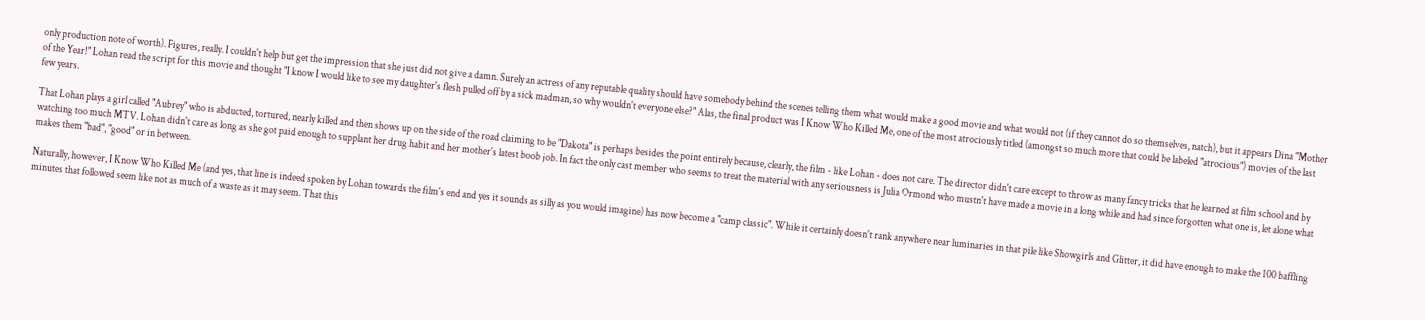only production note of worth). Figures, really. I couldn't help but get the impression that she just did not give a damn. Surely an actress of any reputable quality should have somebody behind the scenes telling them what would make a good movie and what would not (if they cannot do so themselves, natch), but it appears Dina "Mother of the Year!" Lohan read the script for this movie and thought "I know I would like to see my daughter's flesh pulled off by a sick madman, so why wouldn't everyone else?" Alas, the final product was I Know Who Killed Me, one of the most atrociously titled (amongst so much more that could be labeled "atrocious") movies of the last few years.

That Lohan plays a girl called "Aubrey" who is abducted, tortured, nearly killed and then shows up on the side of the road claiming to be "Dakota" is perhaps besides the point entirely because, clearly, the film - like Lohan - does not care. The director didn't care except to throw as many fancy tricks that he learned at film school and by watching too much MTV. Lohan didn't care as long as she got paid enough to supplant her drug habit and her mother's latest boob job. In fact the only cast member who seems to treat the material with any seriousness is Julia Ormond who mustn't have made a movie in a long while and had since forgotten what one is, let alone what makes them "bad", "good" or in between.

Naturally, however, I Know Who Killed Me (and yes, that line is indeed spoken by Lohan towards the film's end and yes it sounds as silly as you would imagine) has now become a "camp classic". While it certainly doesn't rank anywhere near luminaries in that pile like Showgirls and Glitter, it did have enough to make the 100 baffling minutes that followed seem like not as much of a waste as it may seem. That this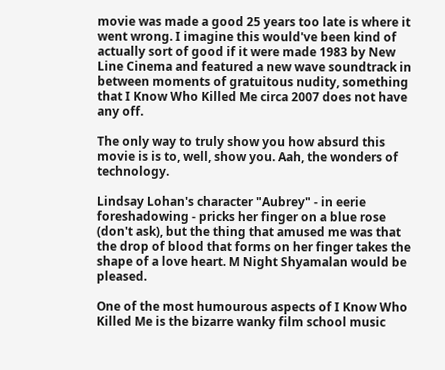movie was made a good 25 years too late is where it went wrong. I imagine this would've been kind of actually sort of good if it were made 1983 by New Line Cinema and featured a new wave soundtrack in between moments of gratuitous nudity, something that I Know Who Killed Me circa 2007 does not have any off.

The only way to truly show you how absurd this movie is is to, well, show you. Aah, the wonders of technology.

Lindsay Lohan's character "Aubrey" - in eerie foreshadowing - pricks her finger on a blue rose (don't ask), but the thing that amused me was that the drop of blood that forms on her finger takes the shape of a love heart. M Night Shyamalan would be pleased.

One of the most humourous aspects of I Know Who Killed Me is the bizarre wanky film school music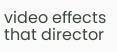video effects that director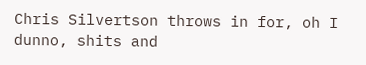Chris Silvertson throws in for, oh I dunno, shits and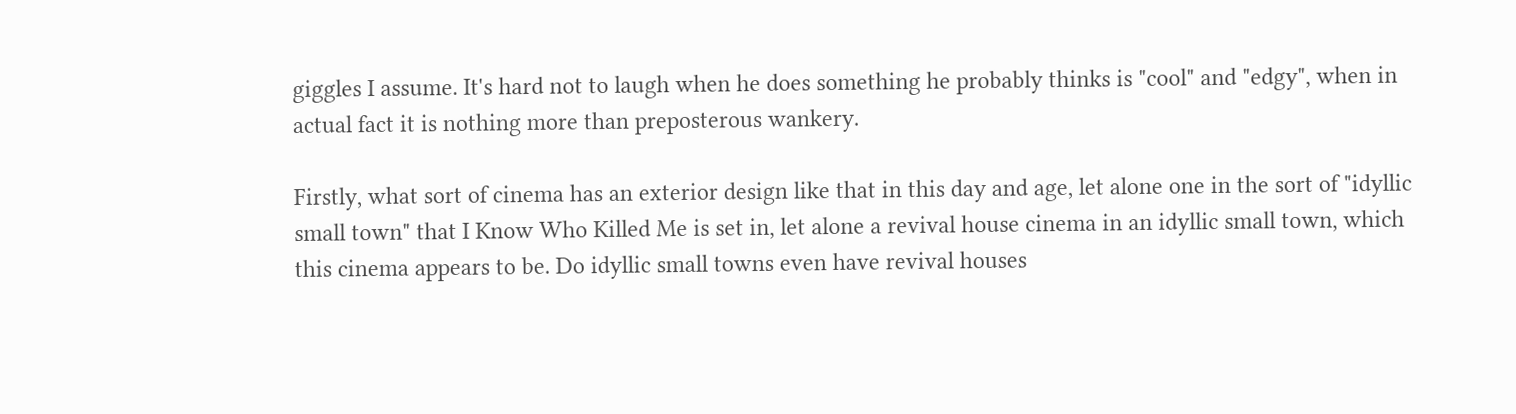giggles I assume. It's hard not to laugh when he does something he probably thinks is "cool" and "edgy", when in actual fact it is nothing more than preposterous wankery.

Firstly, what sort of cinema has an exterior design like that in this day and age, let alone one in the sort of "idyllic small town" that I Know Who Killed Me is set in, let alone a revival house cinema in an idyllic small town, which this cinema appears to be. Do idyllic small towns even have revival houses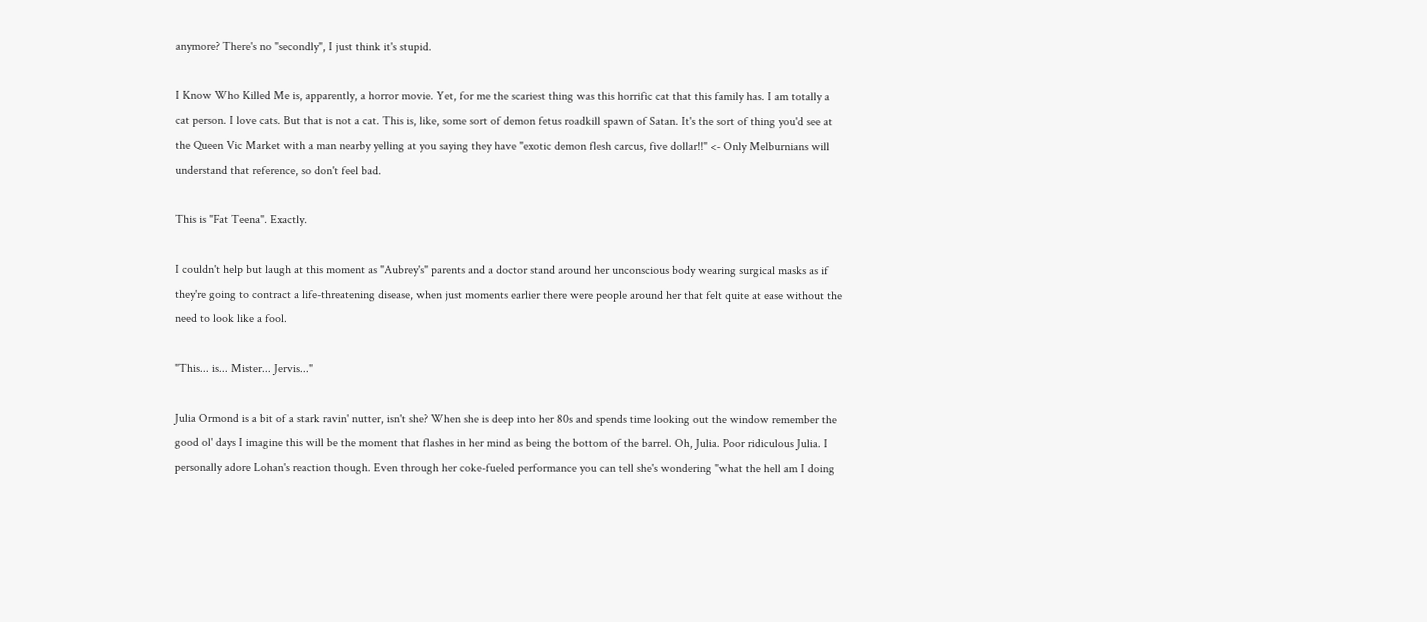anymore? There's no "secondly", I just think it's stupid.

I Know Who Killed Me is, apparently, a horror movie. Yet, for me the scariest thing was this horrific cat that this family has. I am totally a cat person. I love cats. But that is not a cat. This is, like, some sort of demon fetus roadkill spawn of Satan. It's the sort of thing you'd see at the Queen Vic Market with a man nearby yelling at you saying they have "exotic demon flesh carcus, five dollar!!" <- Only Melburnians will understand that reference, so don't feel bad.

This is "Fat Teena". Exactly.

I couldn't help but laugh at this moment as "Aubrey's" parents and a doctor stand around her unconscious body wearing surgical masks as if they're going to contract a life-threatening disease, when just moments earlier there were people around her that felt quite at ease without the need to look like a fool.

"This... is... Mister... Jervis..."

Julia Ormond is a bit of a stark ravin' nutter, isn't she? When she is deep into her 80s and spends time looking out the window remember the good ol' days I imagine this will be the moment that flashes in her mind as being the bottom of the barrel. Oh, Julia. Poor ridiculous Julia. I personally adore Lohan's reaction though. Even through her coke-fueled performance you can tell she's wondering "what the hell am I doing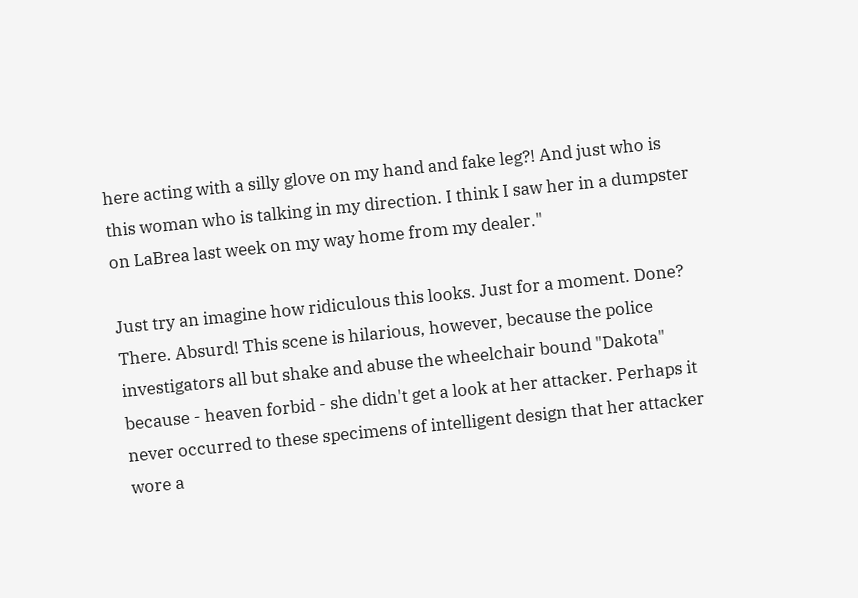here acting with a silly glove on my hand and fake leg?! And just who is this woman who is talking in my direction. I think I saw her in a dumpster on LaBrea last week on my way home from my dealer."

Just try an imagine how ridiculous this looks. Just for a moment. Done? There. Absurd! This scene is hilarious, however, because the police investigators all but shake and abuse the wheelchair bound "Dakota" because - heaven forbid - she didn't get a look at her attacker. Perhaps it never occurred to these specimens of intelligent design that her attacker wore a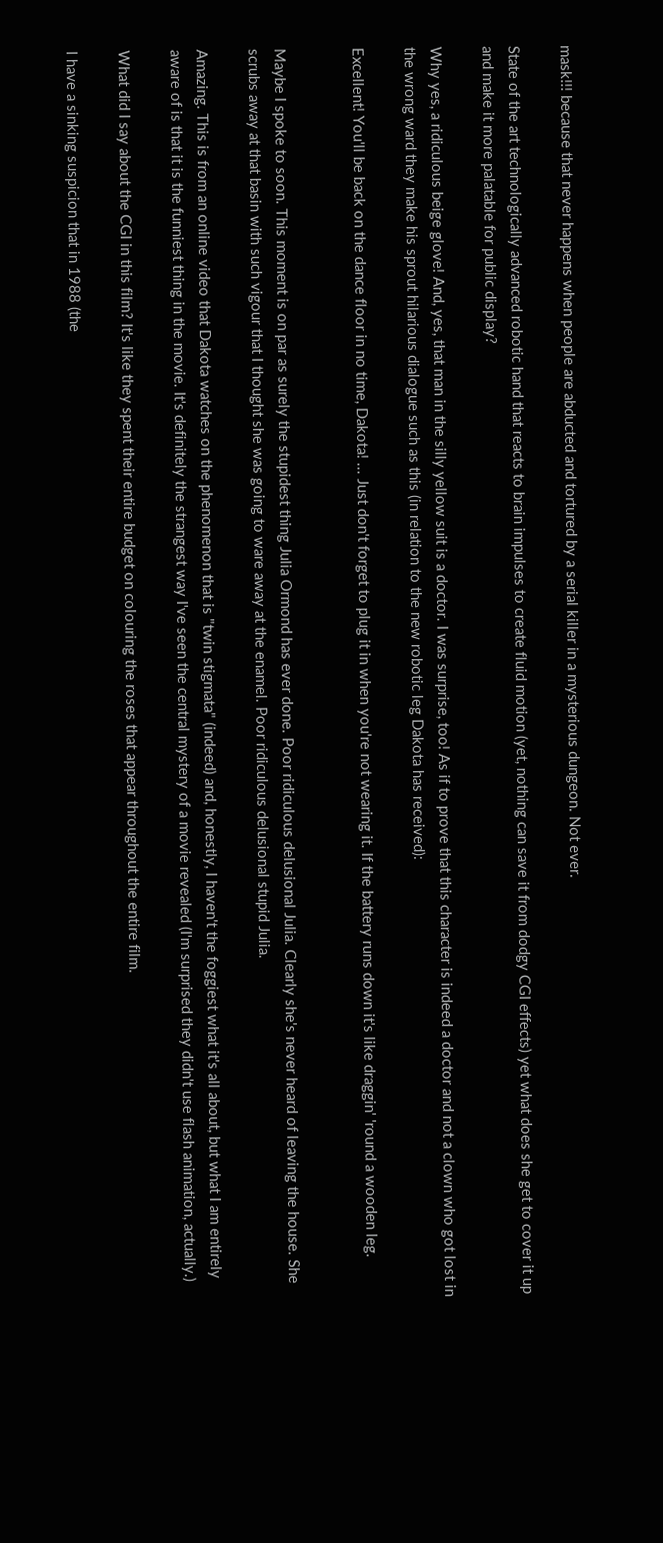mask!!! because that never happens when people are abducted and tortured by a serial killer in a mysterious dungeon. Not ever.

State of the art technologically advanced robotic hand that reacts to brain impulses to create fluid motion (yet, nothing can save it from dodgy CGI effects) yet what does she get to cover it up and make it more palatable for public display?

Why yes, a ridiculous beige glove! And, yes, that man in the silly yellow suit is a doctor. I was surprise, too! As if to prove that this character is indeed a doctor and not a clown who got lost in the wrong ward they make his sprout hilarious dialogue such as this (in relation to the new robotic leg Dakota has received):

Excellent! You'll be back on the dance floor in no time, Dakota! ... Just don't forget to plug it in when you're not wearing it. If the battery runs down it's like draggin' 'round a wooden leg.


Maybe I spoke to soon. This moment is on par as surely the stupidest thing Julia Ormond has ever done. Poor ridiculous delusional Julia. Clearly she's never heard of leaving the house. She scrubs away at that basin with such vigour that I thought she was going to ware away at the enamel. Poor ridiculous delusional stupid Julia.

Amazing. This is from an online video that Dakota watches on the phenomenon that is "twin stigmata" (indeed) and, honestly, I haven't the foggiest what it's all about, but what I am entirely aware of is that it is the funniest thing in the movie. It's definitely the strangest way I've seen the central mystery of a movie revealed (I'm surprised they didn't use flash animation, actually.)

What did I say about the CGI in this film? It's like they spent their entire budget on colouring the roses that appear throughout the entire film.

I have a sinking suspicion that in 1988 (the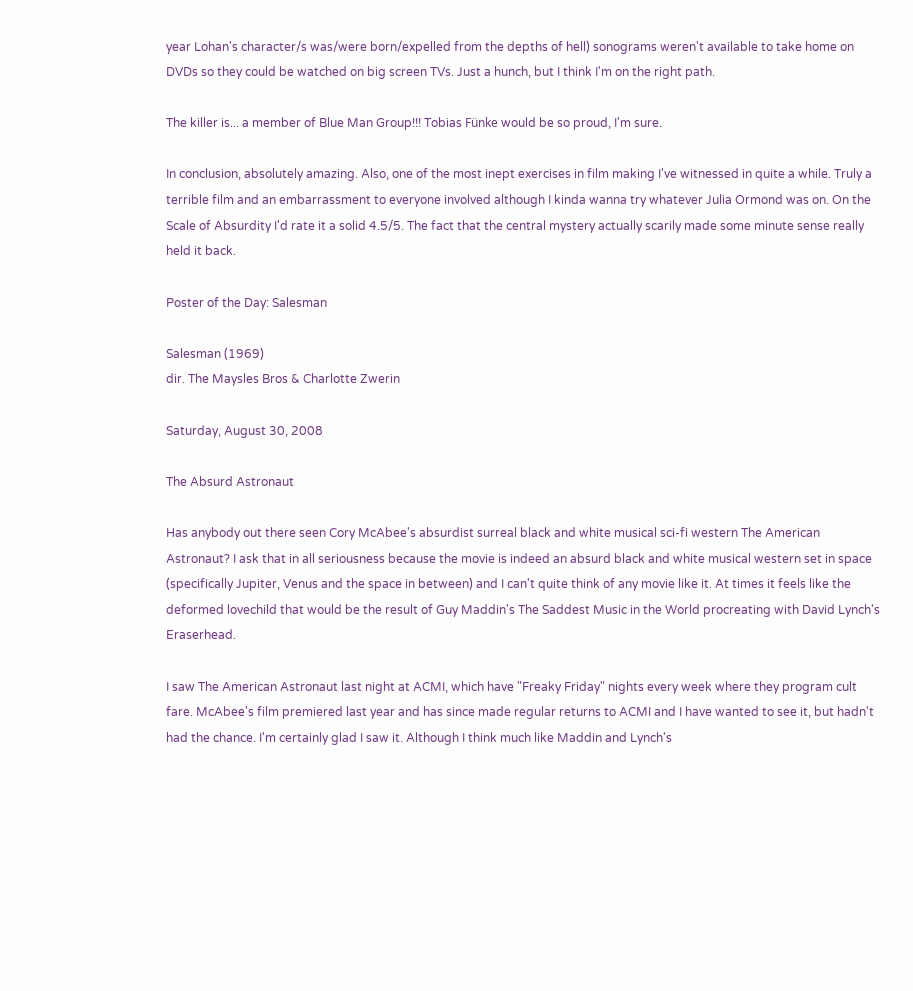year Lohan's character/s was/were born/expelled from the depths of hell) sonograms weren't available to take home on DVDs so they could be watched on big screen TVs. Just a hunch, but I think I'm on the right path.

The killer is... a member of Blue Man Group!!! Tobias Fünke would be so proud, I'm sure.

In conclusion, absolutely amazing. Also, one of the most inept exercises in film making I've witnessed in quite a while. Truly a terrible film and an embarrassment to everyone involved although I kinda wanna try whatever Julia Ormond was on. On the Scale of Absurdity I'd rate it a solid 4.5/5. The fact that the central mystery actually scarily made some minute sense really held it back.

Poster of the Day: Salesman

Salesman (1969)
dir. The Maysles Bros & Charlotte Zwerin

Saturday, August 30, 2008

The Absurd Astronaut

Has anybody out there seen Cory McAbee's absurdist surreal black and white musical sci-fi western The American Astronaut? I ask that in all seriousness because the movie is indeed an absurd black and white musical western set in space (specifically Jupiter, Venus and the space in between) and I can't quite think of any movie like it. At times it feels like the deformed lovechild that would be the result of Guy Maddin's The Saddest Music in the World procreating with David Lynch's Eraserhead.

I saw The American Astronaut last night at ACMI, which have "Freaky Friday" nights every week where they program cult fare. McAbee's film premiered last year and has since made regular returns to ACMI and I have wanted to see it, but hadn't had the chance. I'm certainly glad I saw it. Although I think much like Maddin and Lynch's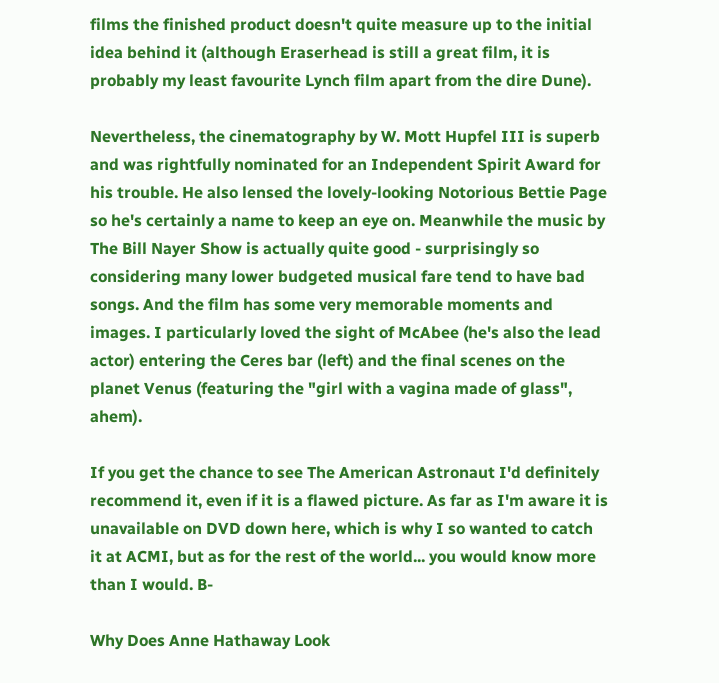films the finished product doesn't quite measure up to the initial idea behind it (although Eraserhead is still a great film, it is probably my least favourite Lynch film apart from the dire Dune).

Nevertheless, the cinematography by W. Mott Hupfel III is superb and was rightfully nominated for an Independent Spirit Award for his trouble. He also lensed the lovely-looking Notorious Bettie Page so he's certainly a name to keep an eye on. Meanwhile the music by The Bill Nayer Show is actually quite good - surprisingly so considering many lower budgeted musical fare tend to have bad songs. And the film has some very memorable moments and images. I particularly loved the sight of McAbee (he's also the lead actor) entering the Ceres bar (left) and the final scenes on the planet Venus (featuring the "girl with a vagina made of glass", ahem).

If you get the chance to see The American Astronaut I'd definitely recommend it, even if it is a flawed picture. As far as I'm aware it is unavailable on DVD down here, which is why I so wanted to catch it at ACMI, but as for the rest of the world... you would know more than I would. B-

Why Does Anne Hathaway Look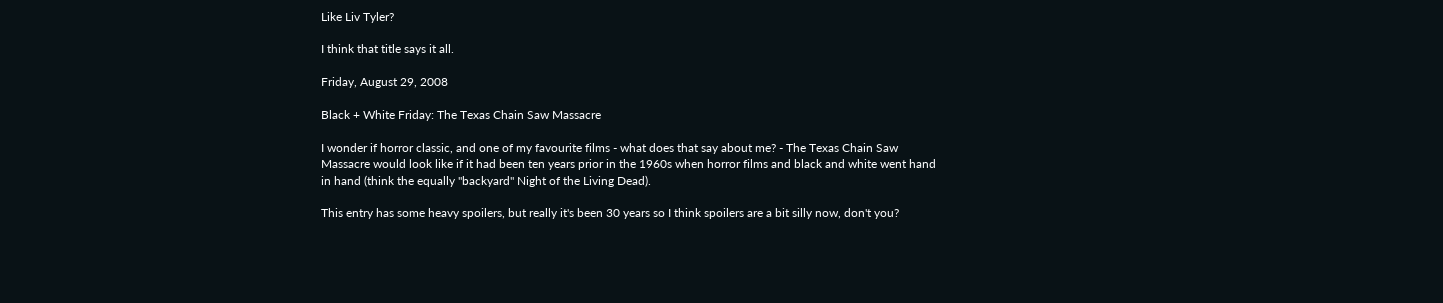Like Liv Tyler?

I think that title says it all.

Friday, August 29, 2008

Black + White Friday: The Texas Chain Saw Massacre

I wonder if horror classic, and one of my favourite films - what does that say about me? - The Texas Chain Saw Massacre would look like if it had been ten years prior in the 1960s when horror films and black and white went hand in hand (think the equally "backyard" Night of the Living Dead).

This entry has some heavy spoilers, but really it's been 30 years so I think spoilers are a bit silly now, don't you?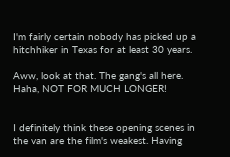I'm fairly certain nobody has picked up a hitchhiker in Texas for at least 30 years.

Aww, look at that. The gang's all here. Haha, NOT FOR MUCH LONGER!


I definitely think these opening scenes in the van are the film's weakest. Having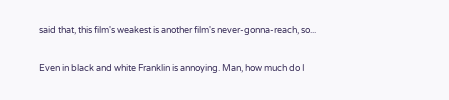said that, this film's weakest is another film's never-gonna-reach, so...

Even in black and white Franklin is annoying. Man, how much do I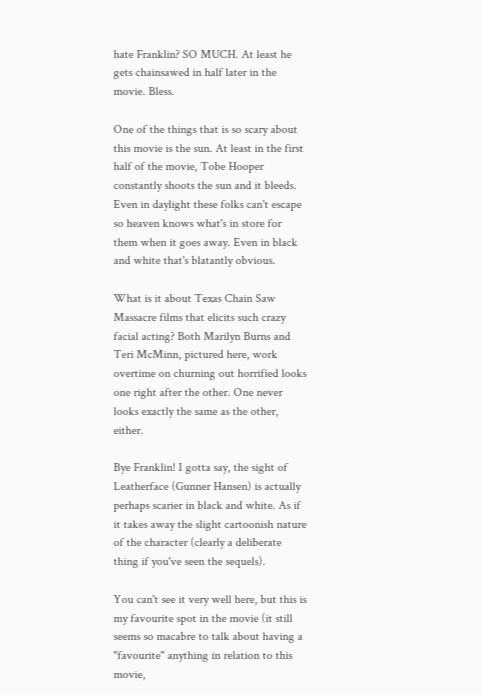hate Franklin? SO MUCH. At least he gets chainsawed in half later in the movie. Bless.

One of the things that is so scary about this movie is the sun. At least in the first half of the movie, Tobe Hooper constantly shoots the sun and it bleeds. Even in daylight these folks can't escape so heaven knows what's in store for them when it goes away. Even in black and white that's blatantly obvious.

What is it about Texas Chain Saw Massacre films that elicits such crazy facial acting? Both Marilyn Burns and Teri McMinn, pictured here, work overtime on churning out horrified looks one right after the other. One never looks exactly the same as the other, either.

Bye Franklin! I gotta say, the sight of Leatherface (Gunner Hansen) is actually perhaps scarier in black and white. As if it takes away the slight cartoonish nature of the character (clearly a deliberate thing if you've seen the sequels).

You can't see it very well here, but this is my favourite spot in the movie (it still seems so macabre to talk about having a "favourite" anything in relation to this movie,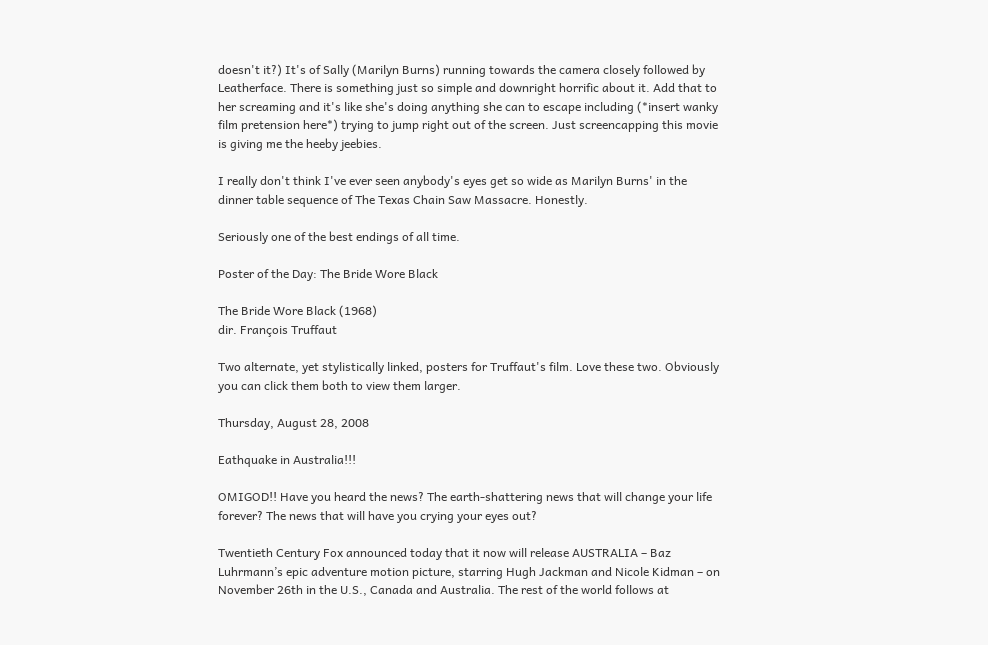doesn't it?) It's of Sally (Marilyn Burns) running towards the camera closely followed by Leatherface. There is something just so simple and downright horrific about it. Add that to her screaming and it's like she's doing anything she can to escape including (*insert wanky film pretension here*) trying to jump right out of the screen. Just screencapping this movie is giving me the heeby jeebies.

I really don't think I've ever seen anybody's eyes get so wide as Marilyn Burns' in the dinner table sequence of The Texas Chain Saw Massacre. Honestly.

Seriously one of the best endings of all time.

Poster of the Day: The Bride Wore Black

The Bride Wore Black (1968)
dir. François Truffaut

Two alternate, yet stylistically linked, posters for Truffaut's film. Love these two. Obviously you can click them both to view them larger.

Thursday, August 28, 2008

Eathquake in Australia!!!

OMIGOD!! Have you heard the news? The earth-shattering news that will change your life forever? The news that will have you crying your eyes out?

Twentieth Century Fox announced today that it now will release AUSTRALIA – Baz Luhrmann’s epic adventure motion picture, starring Hugh Jackman and Nicole Kidman – on November 26th in the U.S., Canada and Australia. The rest of the world follows at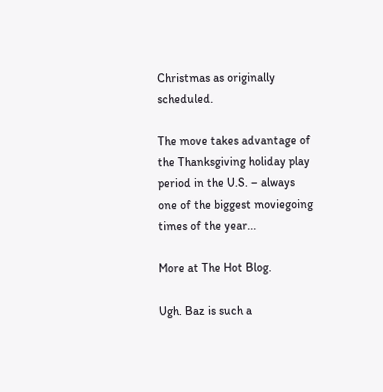Christmas as originally scheduled.

The move takes advantage of the Thanksgiving holiday play period in the U.S. – always one of the biggest moviegoing times of the year...

More at The Hot Blog.

Ugh. Baz is such a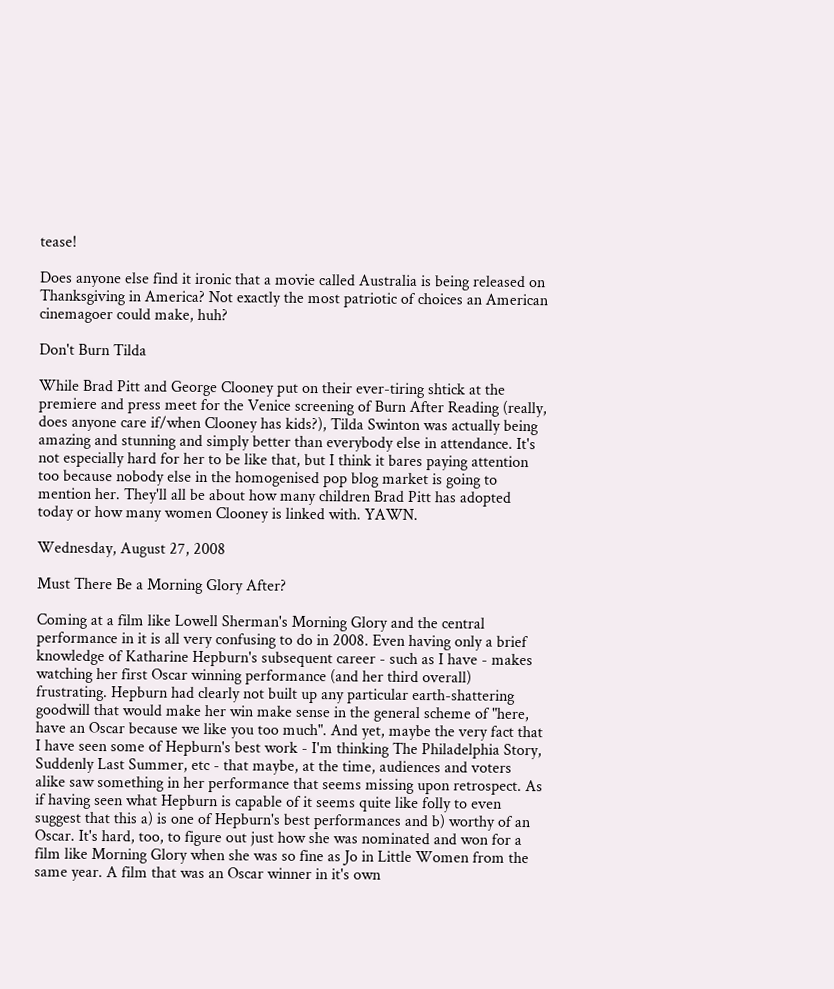tease!

Does anyone else find it ironic that a movie called Australia is being released on Thanksgiving in America? Not exactly the most patriotic of choices an American cinemagoer could make, huh?

Don't Burn Tilda

While Brad Pitt and George Clooney put on their ever-tiring shtick at the premiere and press meet for the Venice screening of Burn After Reading (really, does anyone care if/when Clooney has kids?), Tilda Swinton was actually being amazing and stunning and simply better than everybody else in attendance. It's not especially hard for her to be like that, but I think it bares paying attention too because nobody else in the homogenised pop blog market is going to mention her. They'll all be about how many children Brad Pitt has adopted today or how many women Clooney is linked with. YAWN.

Wednesday, August 27, 2008

Must There Be a Morning Glory After?

Coming at a film like Lowell Sherman's Morning Glory and the central performance in it is all very confusing to do in 2008. Even having only a brief knowledge of Katharine Hepburn's subsequent career - such as I have - makes watching her first Oscar winning performance (and her third overall) frustrating. Hepburn had clearly not built up any particular earth-shattering goodwill that would make her win make sense in the general scheme of "here, have an Oscar because we like you too much". And yet, maybe the very fact that I have seen some of Hepburn's best work - I'm thinking The Philadelphia Story, Suddenly Last Summer, etc - that maybe, at the time, audiences and voters alike saw something in her performance that seems missing upon retrospect. As if having seen what Hepburn is capable of it seems quite like folly to even suggest that this a) is one of Hepburn's best performances and b) worthy of an Oscar. It's hard, too, to figure out just how she was nominated and won for a film like Morning Glory when she was so fine as Jo in Little Women from the same year. A film that was an Oscar winner in it's own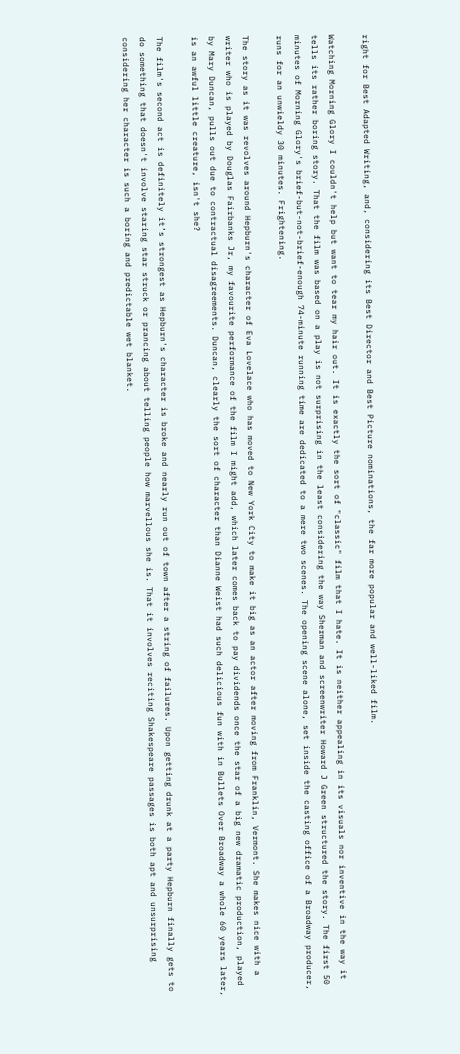right for Best Adapted Writing, and, considering its Best Director and Best Picture nominations, the far more popular and well-liked film.

Watching Morning Glory I couldn't help but want to tear my hair out. It is exactly the sort of "classic" film that I hate. It is neither appealing in its visuals nor inventive in the way it tells its rather boring story. That the film was based on a play is not surprising in the least considering the way Sherman and screenwriter Howard J Green structured the story. The first 50 minutes of Morning Glory's brief-but-not-brief-enough 74-minute running time are dedicated to a mere two scenes. The opening scene alone, set inside the casting office of a Broadway producer, runs for an unwieldy 30 minutes. Frightening.

The story as it was revolves around Hepburn's character of Eva Lovelace who has moved to New York City to make it big as an actor after moving from Franklin, Vermont. She makes nice with a writer who is played by Douglas Fairbanks Jr, my favourite performance of the film I might add, which later comes back to pay dividends once the star of a big new dramatic production, played by Mary Duncan, pulls out due to contractual disagreements. Duncan, clearly the sort of character than Dianne Weist had such delicious fun with in Bullets Over Broadway a whole 60 years later, is an awful little creature, isn't she?

The film's second act is definitely it’s strongest as Hepburn's character is broke and nearly run out of town after a string of failures. Upon getting drunk at a party Hepburn finally gets to do something that doesn't involve staring star struck or prancing about telling people how marvellous she is. That it involves reciting Shakespeare passages is both apt and unsurprising considering her character is such a boring and predictable wet blanket.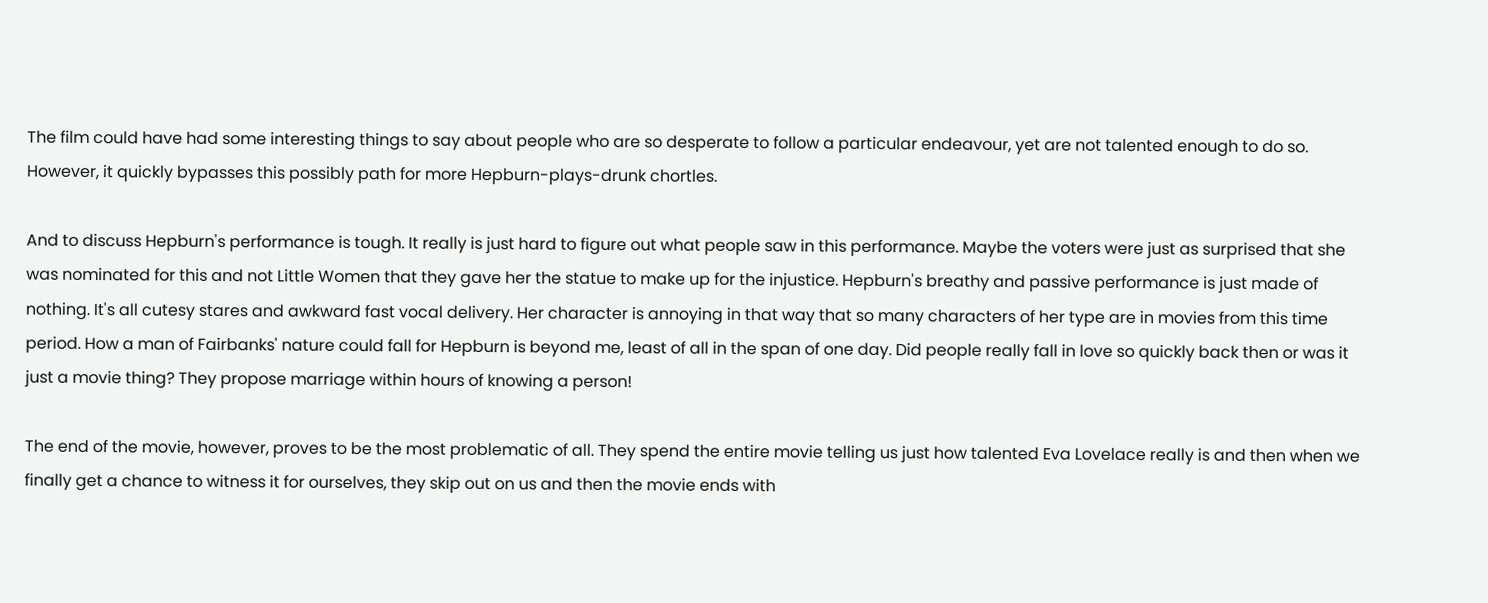The film could have had some interesting things to say about people who are so desperate to follow a particular endeavour, yet are not talented enough to do so. However, it quickly bypasses this possibly path for more Hepburn-plays-drunk chortles.

And to discuss Hepburn's performance is tough. It really is just hard to figure out what people saw in this performance. Maybe the voters were just as surprised that she was nominated for this and not Little Women that they gave her the statue to make up for the injustice. Hepburn's breathy and passive performance is just made of nothing. It's all cutesy stares and awkward fast vocal delivery. Her character is annoying in that way that so many characters of her type are in movies from this time period. How a man of Fairbanks' nature could fall for Hepburn is beyond me, least of all in the span of one day. Did people really fall in love so quickly back then or was it just a movie thing? They propose marriage within hours of knowing a person!

The end of the movie, however, proves to be the most problematic of all. They spend the entire movie telling us just how talented Eva Lovelace really is and then when we finally get a chance to witness it for ourselves, they skip out on us and then the movie ends with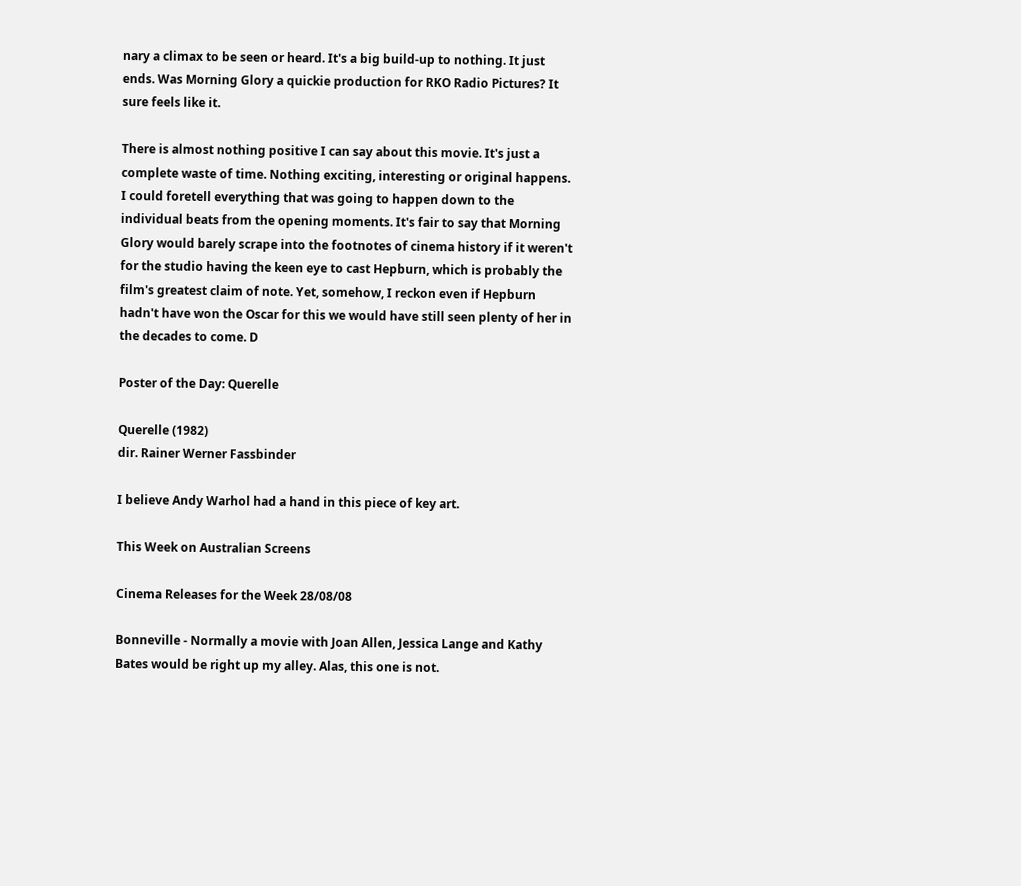nary a climax to be seen or heard. It's a big build-up to nothing. It just ends. Was Morning Glory a quickie production for RKO Radio Pictures? It sure feels like it.

There is almost nothing positive I can say about this movie. It's just a complete waste of time. Nothing exciting, interesting or original happens. I could foretell everything that was going to happen down to the individual beats from the opening moments. It's fair to say that Morning Glory would barely scrape into the footnotes of cinema history if it weren't for the studio having the keen eye to cast Hepburn, which is probably the film's greatest claim of note. Yet, somehow, I reckon even if Hepburn hadn't have won the Oscar for this we would have still seen plenty of her in the decades to come. D

Poster of the Day: Querelle

Querelle (1982)
dir. Rainer Werner Fassbinder

I believe Andy Warhol had a hand in this piece of key art.

This Week on Australian Screens

Cinema Releases for the Week 28/08/08

Bonneville - Normally a movie with Joan Allen, Jessica Lange and Kathy Bates would be right up my alley. Alas, this one is not.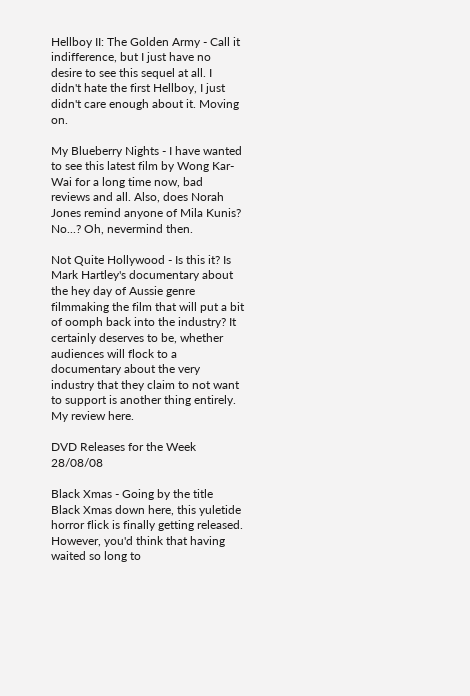Hellboy II: The Golden Army - Call it indifference, but I just have no desire to see this sequel at all. I didn't hate the first Hellboy, I just didn't care enough about it. Moving on.

My Blueberry Nights - I have wanted to see this latest film by Wong Kar-Wai for a long time now, bad reviews and all. Also, does Norah Jones remind anyone of Mila Kunis? No...? Oh, nevermind then.

Not Quite Hollywood - Is this it? Is Mark Hartley's documentary about the hey day of Aussie genre filmmaking the film that will put a bit of oomph back into the industry? It certainly deserves to be, whether audiences will flock to a documentary about the very industry that they claim to not want to support is another thing entirely. My review here.

DVD Releases for the Week 28/08/08

Black Xmas - Going by the title Black Xmas down here, this yuletide horror flick is finally getting released. However, you'd think that having waited so long to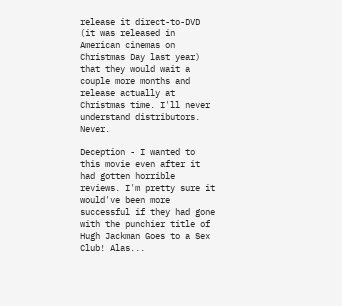release it direct-to-DVD (it was released in American cinemas on Christmas Day last year) that they would wait a couple more months and release actually at Christmas time. I'll never understand distributors. Never.

Deception - I wanted to this movie even after it had gotten horrible reviews. I'm pretty sure it would've been more successful if they had gone with the punchier title of Hugh Jackman Goes to a Sex Club! Alas...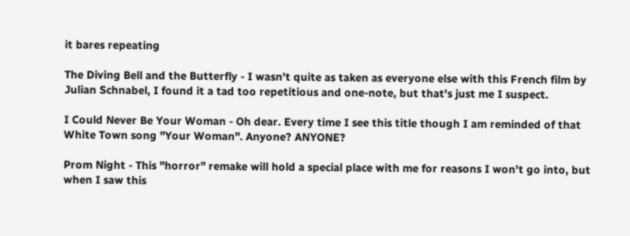it bares repeating

The Diving Bell and the Butterfly - I wasn't quite as taken as everyone else with this French film by Julian Schnabel, I found it a tad too repetitious and one-note, but that's just me I suspect.

I Could Never Be Your Woman - Oh dear. Every time I see this title though I am reminded of that White Town song "Your Woman". Anyone? ANYONE?

Prom Night - This "horror" remake will hold a special place with me for reasons I won't go into, but when I saw this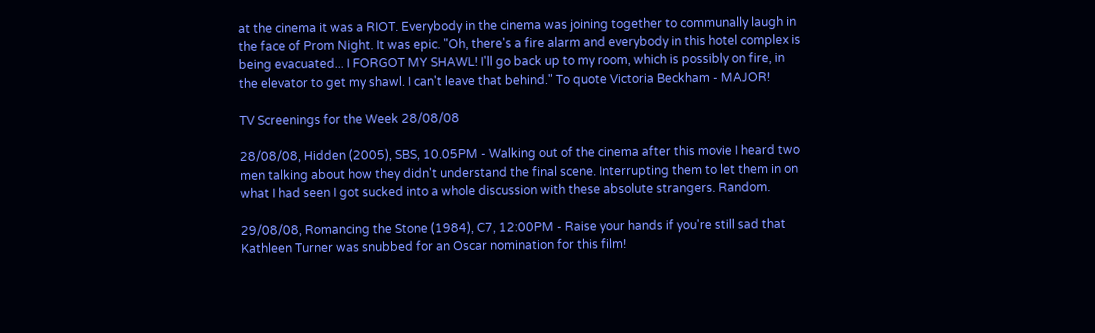at the cinema it was a RIOT. Everybody in the cinema was joining together to communally laugh in the face of Prom Night. It was epic. "Oh, there's a fire alarm and everybody in this hotel complex is being evacuated... I FORGOT MY SHAWL! I'll go back up to my room, which is possibly on fire, in the elevator to get my shawl. I can't leave that behind." To quote Victoria Beckham - MAJOR!

TV Screenings for the Week 28/08/08

28/08/08, Hidden (2005), SBS, 10.05PM - Walking out of the cinema after this movie I heard two men talking about how they didn't understand the final scene. Interrupting them to let them in on what I had seen I got sucked into a whole discussion with these absolute strangers. Random.

29/08/08, Romancing the Stone (1984), C7, 12:00PM - Raise your hands if you're still sad that Kathleen Turner was snubbed for an Oscar nomination for this film!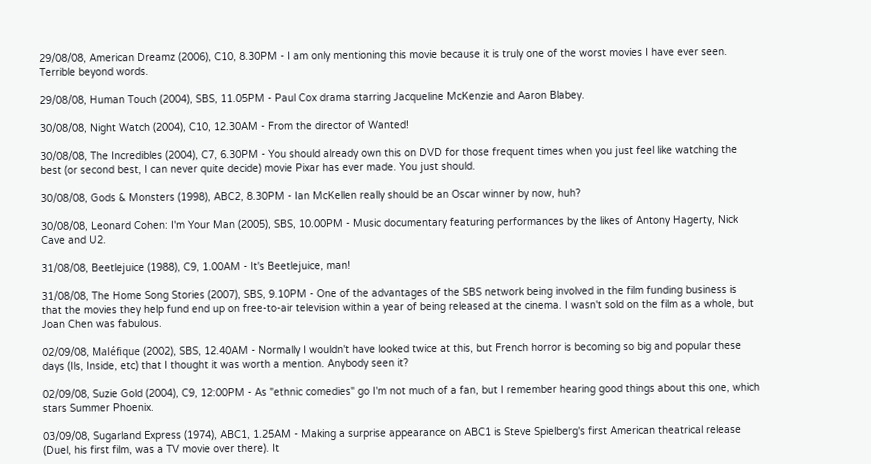29/08/08, American Dreamz (2006), C10, 8.30PM - I am only mentioning this movie because it is truly one of the worst movies I have ever seen. Terrible beyond words.

29/08/08, Human Touch (2004), SBS, 11.05PM - Paul Cox drama starring Jacqueline McKenzie and Aaron Blabey.

30/08/08, Night Watch (2004), C10, 12.30AM - From the director of Wanted!

30/08/08, The Incredibles (2004), C7, 6.30PM - You should already own this on DVD for those frequent times when you just feel like watching the best (or second best, I can never quite decide) movie Pixar has ever made. You just should.

30/08/08, Gods & Monsters (1998), ABC2, 8.30PM - Ian McKellen really should be an Oscar winner by now, huh?

30/08/08, Leonard Cohen: I'm Your Man (2005), SBS, 10.00PM - Music documentary featuring performances by the likes of Antony Hagerty, Nick Cave and U2.

31/08/08, Beetlejuice (1988), C9, 1.00AM - It's Beetlejuice, man!

31/08/08, The Home Song Stories (2007), SBS, 9.10PM - One of the advantages of the SBS network being involved in the film funding business is that the movies they help fund end up on free-to-air television within a year of being released at the cinema. I wasn't sold on the film as a whole, but Joan Chen was fabulous.

02/09/08, Maléfique (2002), SBS, 12.40AM - Normally I wouldn't have looked twice at this, but French horror is becoming so big and popular these days (Ils, Inside, etc) that I thought it was worth a mention. Anybody seen it?

02/09/08, Suzie Gold (2004), C9, 12:00PM - As "ethnic comedies" go I'm not much of a fan, but I remember hearing good things about this one, which stars Summer Phoenix.

03/09/08, Sugarland Express (1974), ABC1, 1.25AM - Making a surprise appearance on ABC1 is Steve Spielberg's first American theatrical release (Duel, his first film, was a TV movie over there). It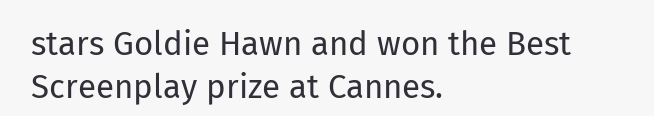stars Goldie Hawn and won the Best Screenplay prize at Cannes.